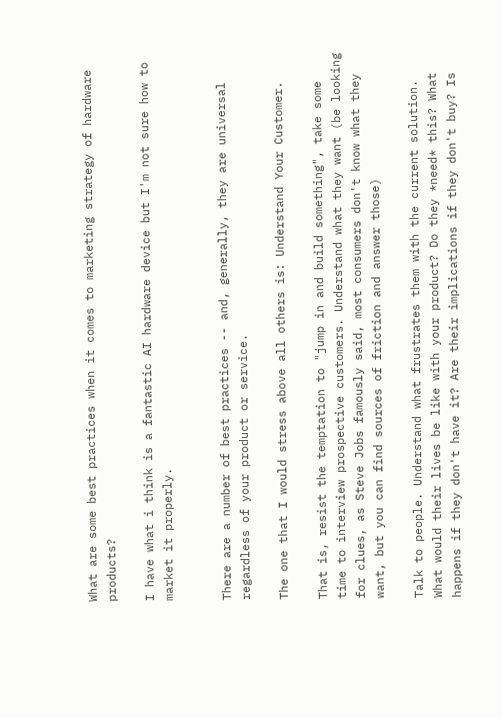What are some best practices when it comes to marketing strategy of hardware products?

I have what i think is a fantastic AI hardware device but I'm not sure how to market it properly.


There are a number of best practices -- and, generally, they are universal regardless of your product or service.

The one that I would stress above all others is: Understand Your Customer.

That is, resist the temptation to "jump in and build something", take some time to interview prospective customers. Understand what they want (be looking for clues, as Steve Jobs famously said, most consumers don't know what they want, but you can find sources of friction and answer those)

Talk to people. Understand what frustrates them with the current solution. What would their lives be like with your product? Do they *need* this? What happens if they don't have it? Are their implications if they don't buy? Is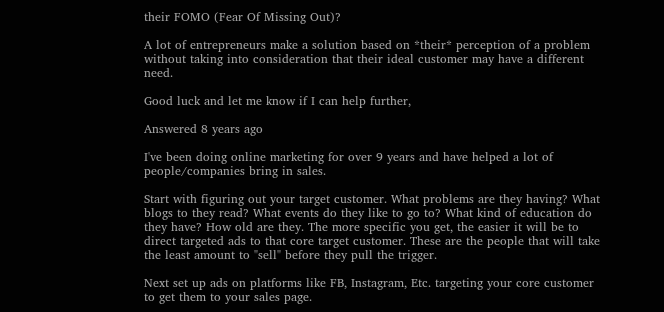their FOMO (Fear Of Missing Out)?

A lot of entrepreneurs make a solution based on *their* perception of a problem without taking into consideration that their ideal customer may have a different need.

Good luck and let me know if I can help further,

Answered 8 years ago

I've been doing online marketing for over 9 years and have helped a lot of people/companies bring in sales.

Start with figuring out your target customer. What problems are they having? What blogs to they read? What events do they like to go to? What kind of education do they have? How old are they. The more specific you get, the easier it will be to direct targeted ads to that core target customer. These are the people that will take the least amount to "sell" before they pull the trigger.

Next set up ads on platforms like FB, Instagram, Etc. targeting your core customer to get them to your sales page.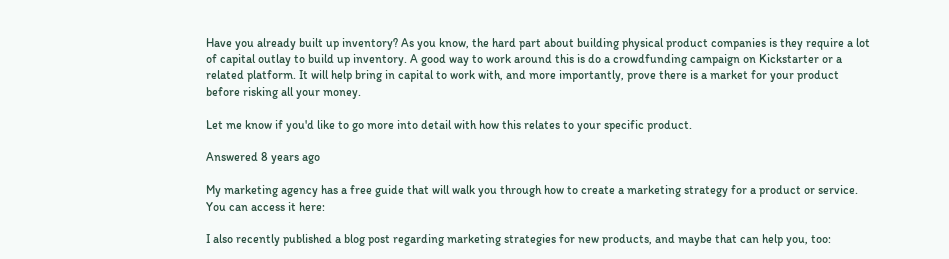Have you already built up inventory? As you know, the hard part about building physical product companies is they require a lot of capital outlay to build up inventory. A good way to work around this is do a crowdfunding campaign on Kickstarter or a related platform. It will help bring in capital to work with, and more importantly, prove there is a market for your product before risking all your money.

Let me know if you'd like to go more into detail with how this relates to your specific product.

Answered 8 years ago

My marketing agency has a free guide that will walk you through how to create a marketing strategy for a product or service. You can access it here:

I also recently published a blog post regarding marketing strategies for new products, and maybe that can help you, too: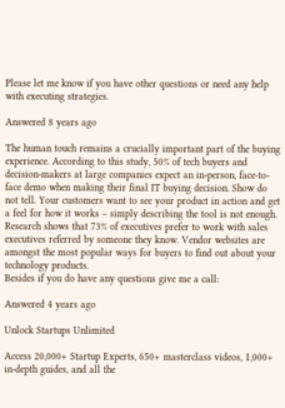Please let me know if you have other questions or need any help with executing strategies.

Answered 8 years ago

The human touch remains a crucially important part of the buying experience. According to this study, 50% of tech buyers and decision-makers at large companies expect an in-person, face-to-face demo when making their final IT buying decision. Show do not tell. Your customers want to see your product in action and get a feel for how it works – simply describing the tool is not enough. Research shows that 73% of executives prefer to work with sales executives referred by someone they know. Vendor websites are amongst the most popular ways for buyers to find out about your technology products.
Besides if you do have any questions give me a call:

Answered 4 years ago

Unlock Startups Unlimited

Access 20,000+ Startup Experts, 650+ masterclass videos, 1,000+ in-depth guides, and all the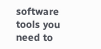software tools you need to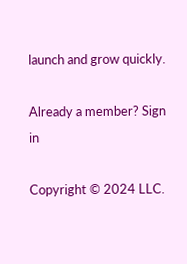launch and grow quickly.

Already a member? Sign in

Copyright © 2024 LLC.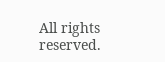All rights reserved.